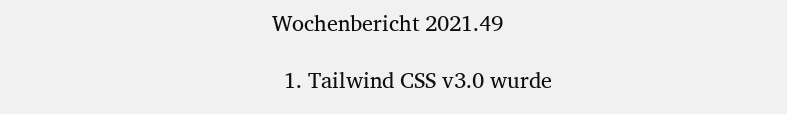Wochenbericht 2021.49

  1. Tailwind CSS v3.0 wurde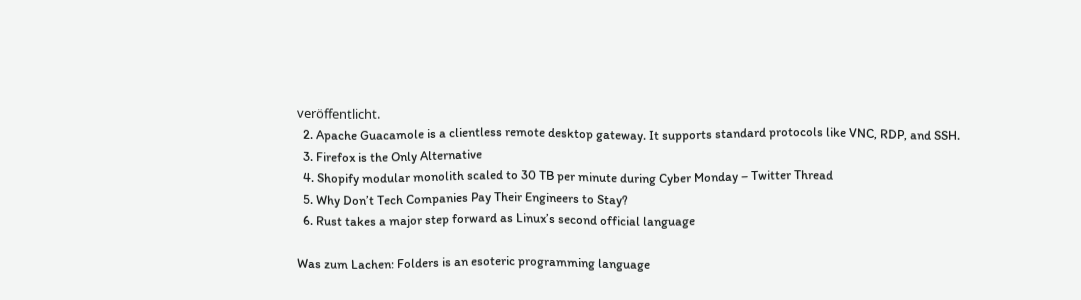veröffentlicht.
  2. Apache Guacamole is a clientless remote desktop gateway. It supports standard protocols like VNC, RDP, and SSH.
  3. Firefox is the Only Alternative
  4. Shopify modular monolith scaled to 30 TB per minute during Cyber Monday – Twitter Thread
  5. Why Don’t Tech Companies Pay Their Engineers to Stay?
  6. Rust takes a major step forward as Linux’s second official language

Was zum Lachen: Folders is an esoteric programming language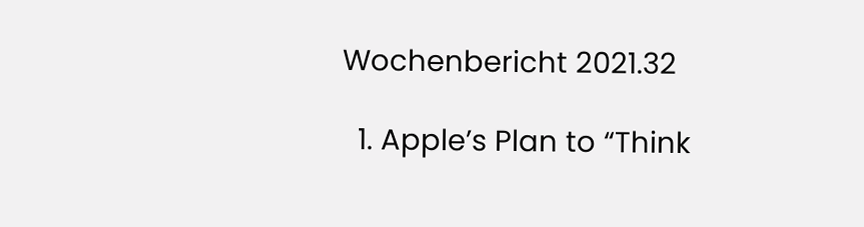Wochenbericht 2021.32

  1. Apple’s Plan to “Think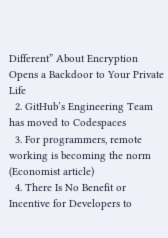Different” About Encryption Opens a Backdoor to Your Private Life
  2. GitHub’s Engineering Team has moved to Codespaces
  3. For programmers, remote working is becoming the norm (Economist article)
  4. There Is No Benefit or Incentive for Developers to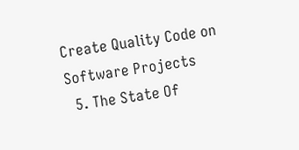Create Quality Code on Software Projects
  5. The State Of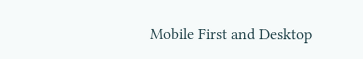Mobile First and Desktop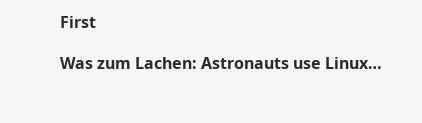First

Was zum Lachen: Astronauts use Linux…